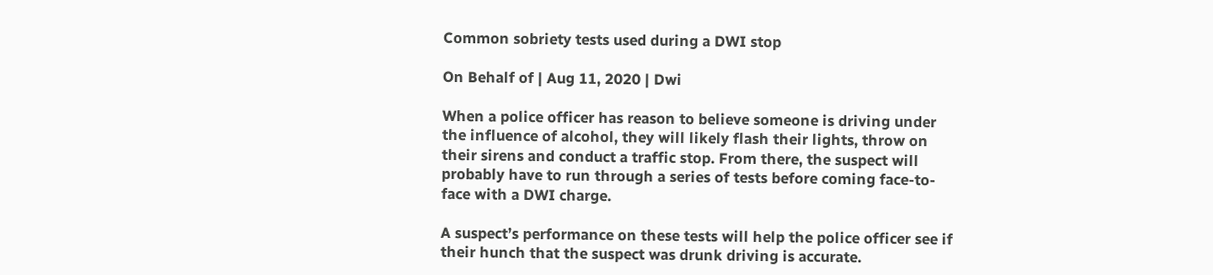Common sobriety tests used during a DWI stop

On Behalf of | Aug 11, 2020 | Dwi

When a police officer has reason to believe someone is driving under the influence of alcohol, they will likely flash their lights, throw on their sirens and conduct a traffic stop. From there, the suspect will probably have to run through a series of tests before coming face-to-face with a DWI charge.

A suspect’s performance on these tests will help the police officer see if their hunch that the suspect was drunk driving is accurate.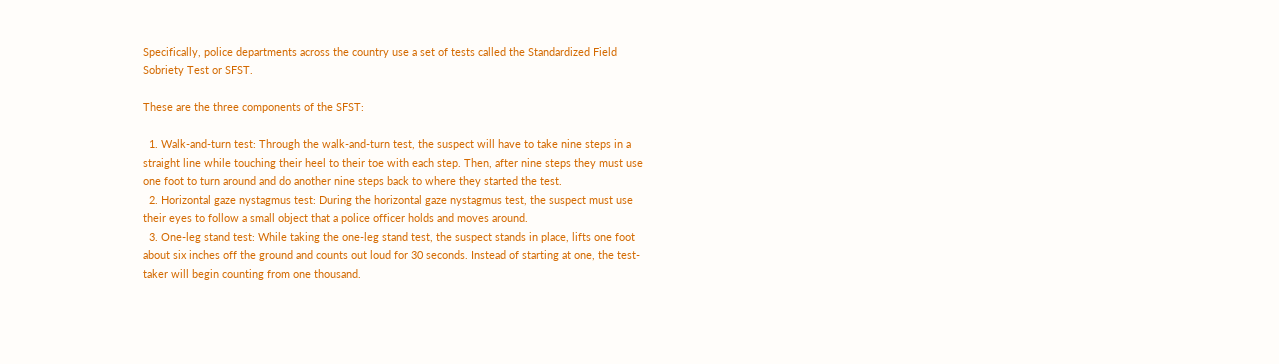Specifically, police departments across the country use a set of tests called the Standardized Field Sobriety Test or SFST.

These are the three components of the SFST:

  1. Walk-and-turn test: Through the walk-and-turn test, the suspect will have to take nine steps in a straight line while touching their heel to their toe with each step. Then, after nine steps they must use one foot to turn around and do another nine steps back to where they started the test.
  2. Horizontal gaze nystagmus test: During the horizontal gaze nystagmus test, the suspect must use their eyes to follow a small object that a police officer holds and moves around.
  3. One-leg stand test: While taking the one-leg stand test, the suspect stands in place, lifts one foot about six inches off the ground and counts out loud for 30 seconds. Instead of starting at one, the test-taker will begin counting from one thousand.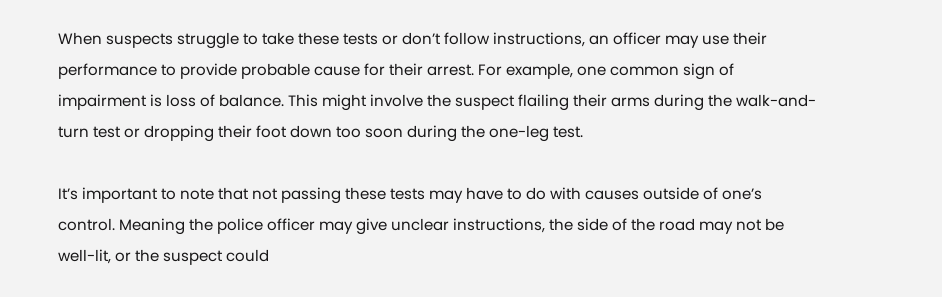When suspects struggle to take these tests or don’t follow instructions, an officer may use their performance to provide probable cause for their arrest. For example, one common sign of impairment is loss of balance. This might involve the suspect flailing their arms during the walk-and-turn test or dropping their foot down too soon during the one-leg test.

It’s important to note that not passing these tests may have to do with causes outside of one’s control. Meaning the police officer may give unclear instructions, the side of the road may not be well-lit, or the suspect could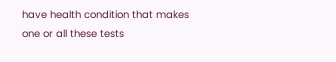have health condition that makes one or all these tests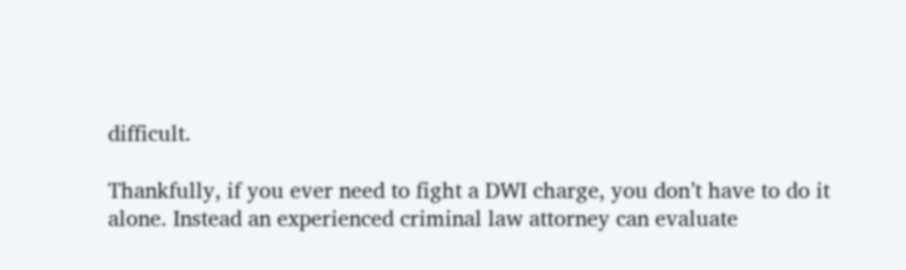difficult.

Thankfully, if you ever need to fight a DWI charge, you don’t have to do it alone. Instead an experienced criminal law attorney can evaluate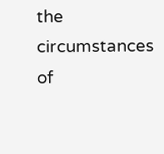the circumstances of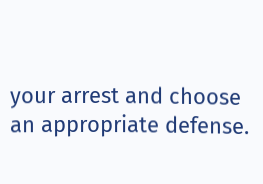your arrest and choose an appropriate defense.